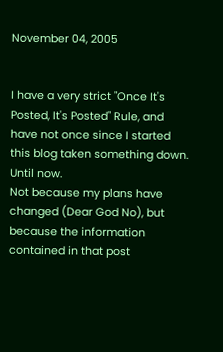November 04, 2005


I have a very strict "Once It's Posted, It's Posted" Rule, and have not once since I started this blog taken something down.
Until now.
Not because my plans have changed (Dear God No), but because the information contained in that post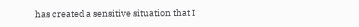has created a sensitive situation that I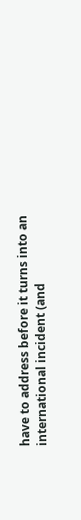have to address before it turns into an international incident (and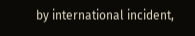by international incident,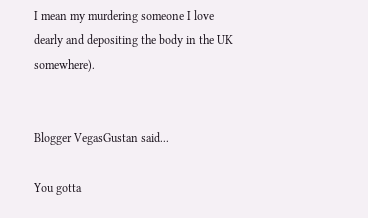I mean my murdering someone I love dearly and depositing the body in the UK somewhere).


Blogger VegasGustan said...

You gotta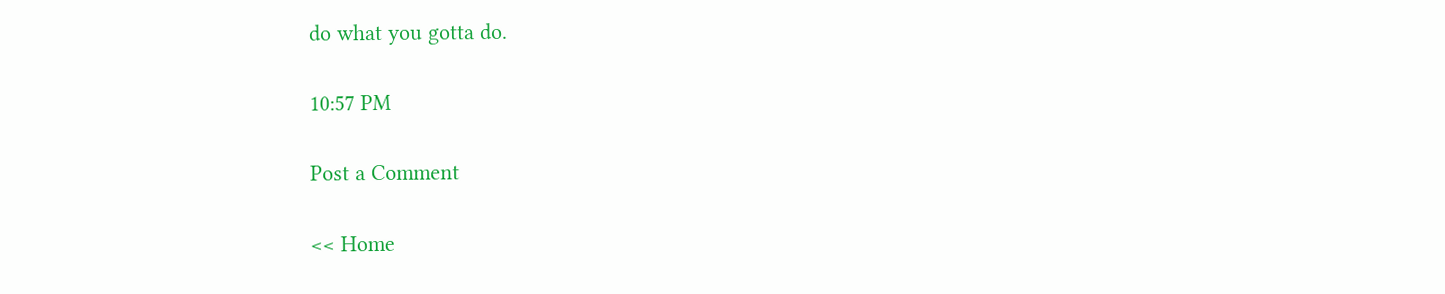do what you gotta do.

10:57 PM

Post a Comment

<< Home